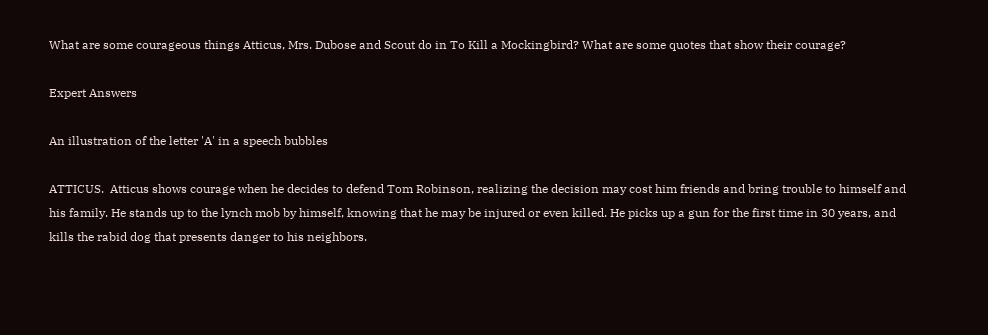What are some courageous things Atticus, Mrs. Dubose and Scout do in To Kill a Mockingbird? What are some quotes that show their courage?

Expert Answers

An illustration of the letter 'A' in a speech bubbles

ATTICUS.  Atticus shows courage when he decides to defend Tom Robinson, realizing the decision may cost him friends and bring trouble to himself and his family. He stands up to the lynch mob by himself, knowing that he may be injured or even killed. He picks up a gun for the first time in 30 years, and kills the rabid dog that presents danger to his neighbors.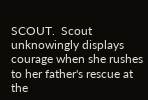SCOUT.  Scout unknowingly displays courage when she rushes to her father's rescue at the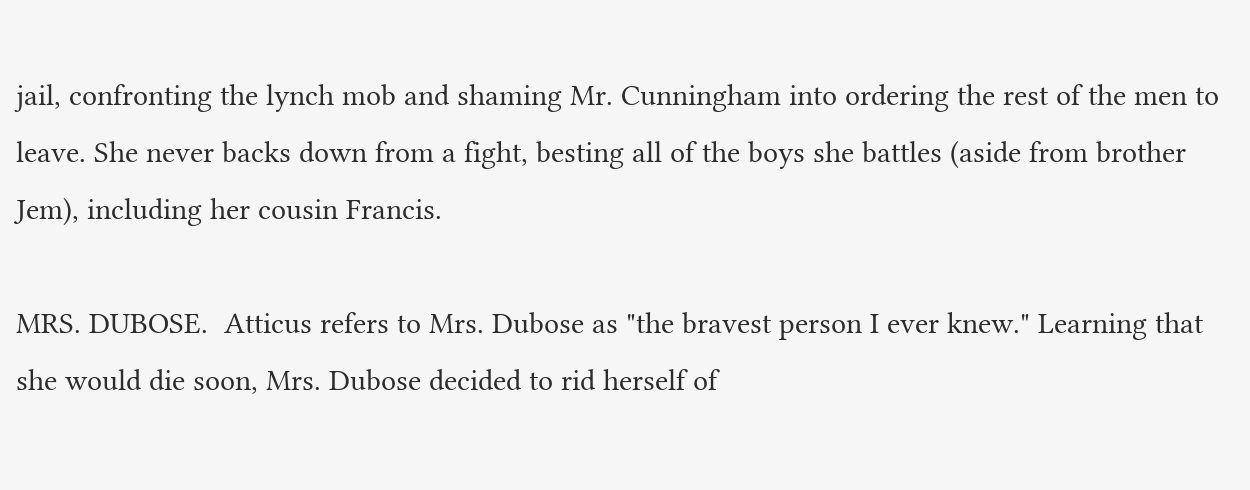jail, confronting the lynch mob and shaming Mr. Cunningham into ordering the rest of the men to leave. She never backs down from a fight, besting all of the boys she battles (aside from brother Jem), including her cousin Francis.

MRS. DUBOSE.  Atticus refers to Mrs. Dubose as "the bravest person I ever knew." Learning that she would die soon, Mrs. Dubose decided to rid herself of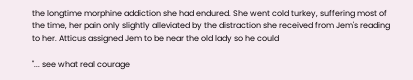the longtime morphine addiction she had endured. She went cold turkey, suffering most of the time, her pain only slightly alleviated by the distraction she received from Jem's reading to her. Atticus assigned Jem to be near the old lady so he could

"... see what real courage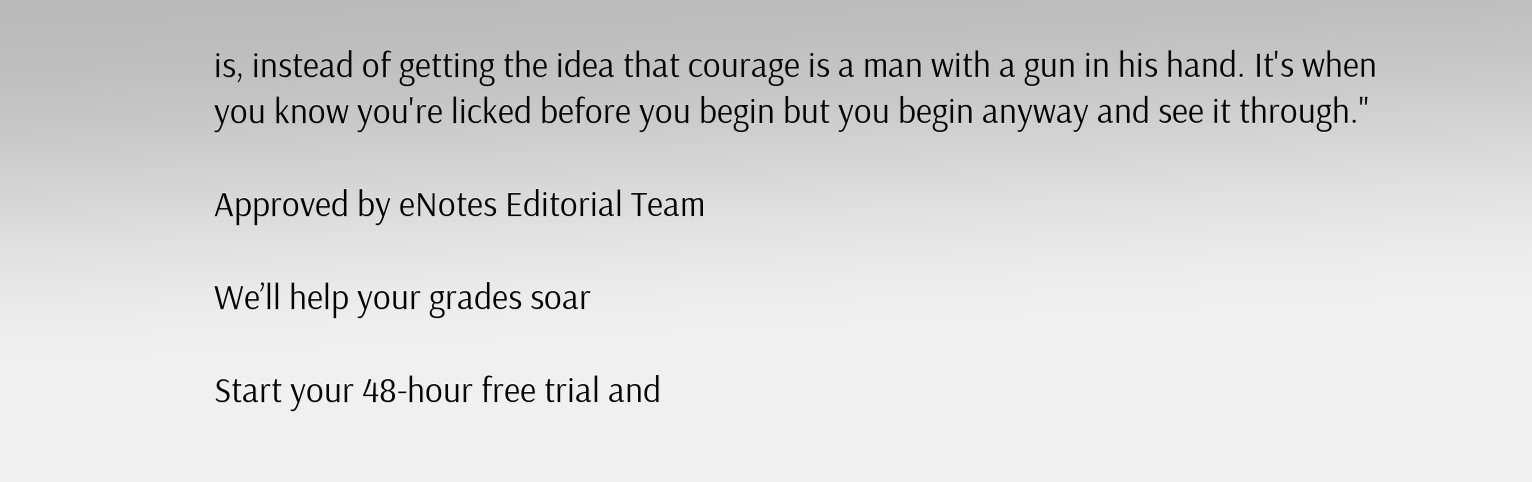is, instead of getting the idea that courage is a man with a gun in his hand. It's when you know you're licked before you begin but you begin anyway and see it through."

Approved by eNotes Editorial Team

We’ll help your grades soar

Start your 48-hour free trial and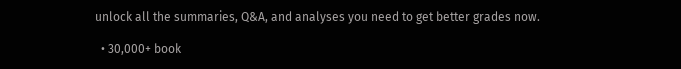unlock all the summaries, Q&A, and analyses you need to get better grades now.

  • 30,000+ book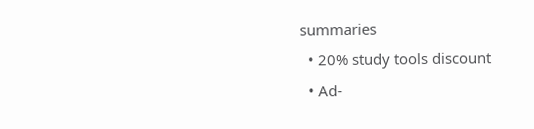summaries
  • 20% study tools discount
  • Ad-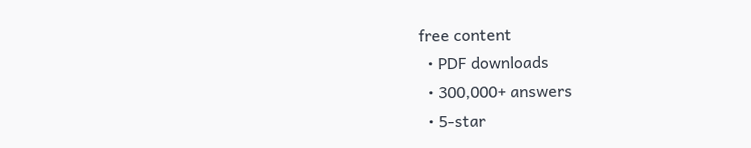free content
  • PDF downloads
  • 300,000+ answers
  • 5-star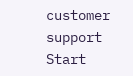customer support
Start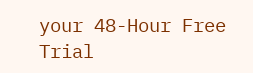your 48-Hour Free Trial